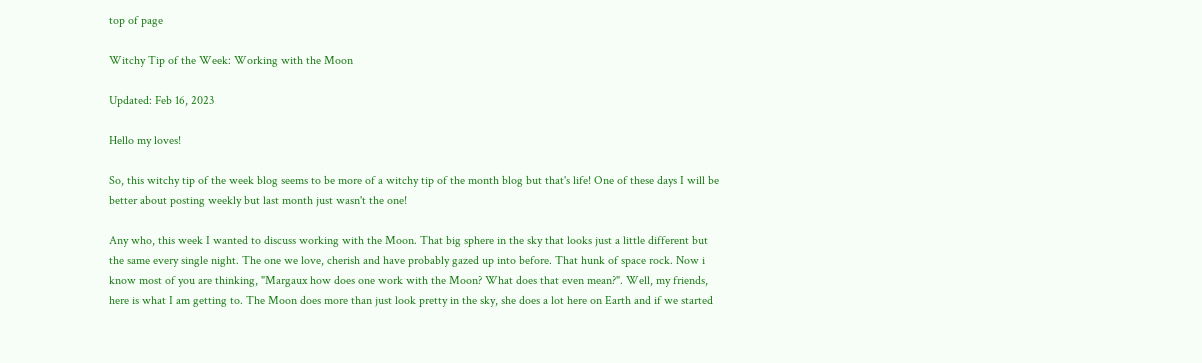top of page

Witchy Tip of the Week: Working with the Moon

Updated: Feb 16, 2023

Hello my loves!

So, this witchy tip of the week blog seems to be more of a witchy tip of the month blog but that's life! One of these days I will be better about posting weekly but last month just wasn't the one!

Any who, this week I wanted to discuss working with the Moon. That big sphere in the sky that looks just a little different but the same every single night. The one we love, cherish and have probably gazed up into before. That hunk of space rock. Now i know most of you are thinking, "Margaux how does one work with the Moon? What does that even mean?". Well, my friends, here is what I am getting to. The Moon does more than just look pretty in the sky, she does a lot here on Earth and if we started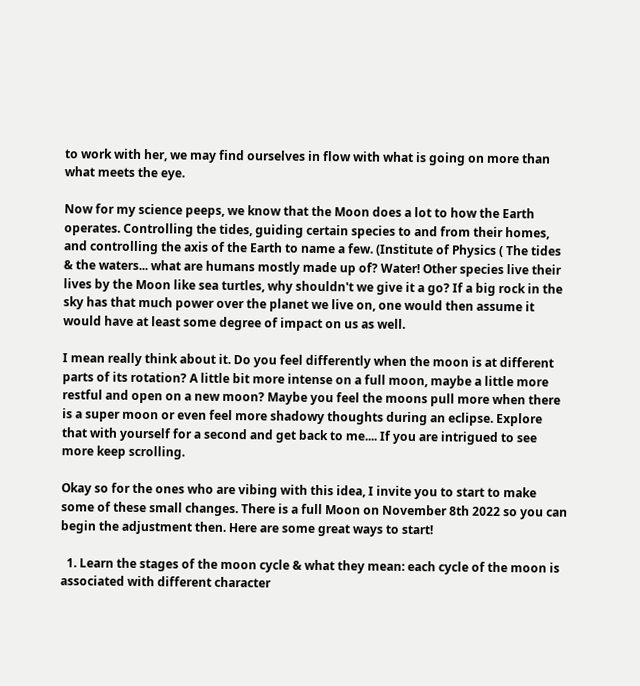to work with her, we may find ourselves in flow with what is going on more than what meets the eye.

Now for my science peeps, we know that the Moon does a lot to how the Earth operates. Controlling the tides, guiding certain species to and from their homes, and controlling the axis of the Earth to name a few. (Institute of Physics ( The tides & the waters... what are humans mostly made up of? Water! Other species live their lives by the Moon like sea turtles, why shouldn't we give it a go? If a big rock in the sky has that much power over the planet we live on, one would then assume it would have at least some degree of impact on us as well.

I mean really think about it. Do you feel differently when the moon is at different parts of its rotation? A little bit more intense on a full moon, maybe a little more restful and open on a new moon? Maybe you feel the moons pull more when there is a super moon or even feel more shadowy thoughts during an eclipse. Explore that with yourself for a second and get back to me.... If you are intrigued to see more keep scrolling.

Okay so for the ones who are vibing with this idea, I invite you to start to make some of these small changes. There is a full Moon on November 8th 2022 so you can begin the adjustment then. Here are some great ways to start!

  1. Learn the stages of the moon cycle & what they mean: each cycle of the moon is associated with different character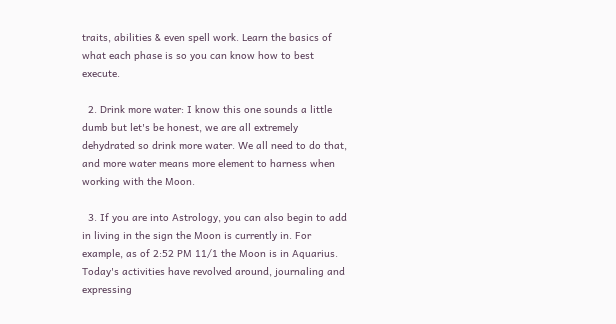traits, abilities & even spell work. Learn the basics of what each phase is so you can know how to best execute.

  2. Drink more water: I know this one sounds a little dumb but let's be honest, we are all extremely dehydrated so drink more water. We all need to do that, and more water means more element to harness when working with the Moon.

  3. If you are into Astrology, you can also begin to add in living in the sign the Moon is currently in. For example, as of 2:52 PM 11/1 the Moon is in Aquarius. Today's activities have revolved around, journaling and expressing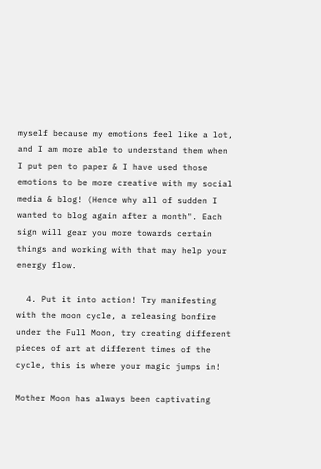myself because my emotions feel like a lot, and I am more able to understand them when I put pen to paper & I have used those emotions to be more creative with my social media & blog! (Hence why all of sudden I wanted to blog again after a month". Each sign will gear you more towards certain things and working with that may help your energy flow.

  4. Put it into action! Try manifesting with the moon cycle, a releasing bonfire under the Full Moon, try creating different pieces of art at different times of the cycle, this is where your magic jumps in!

Mother Moon has always been captivating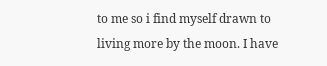to me so i find myself drawn to living more by the moon. I have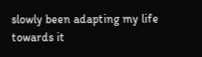slowly been adapting my life towards it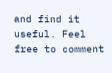and find it useful. Feel free to comment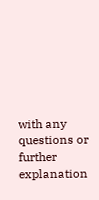with any questions or further explanation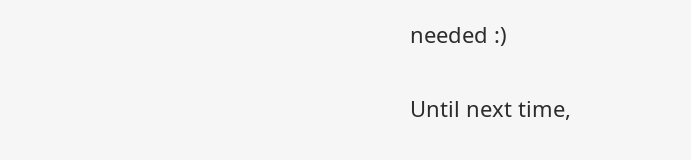needed :)

Until next time,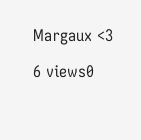Margaux <3

6 views0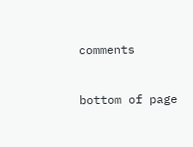comments


bottom of page